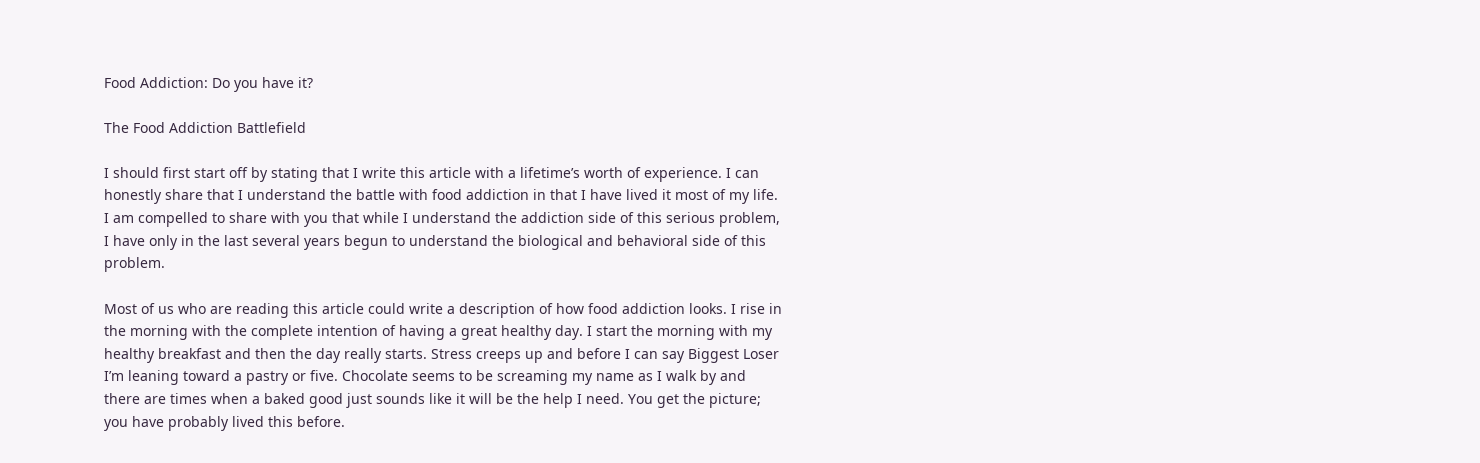Food Addiction: Do you have it?

The Food Addiction Battlefield

I should first start off by stating that I write this article with a lifetime’s worth of experience. I can honestly share that I understand the battle with food addiction in that I have lived it most of my life. I am compelled to share with you that while I understand the addiction side of this serious problem, I have only in the last several years begun to understand the biological and behavioral side of this problem.

Most of us who are reading this article could write a description of how food addiction looks. I rise in the morning with the complete intention of having a great healthy day. I start the morning with my healthy breakfast and then the day really starts. Stress creeps up and before I can say Biggest Loser I’m leaning toward a pastry or five. Chocolate seems to be screaming my name as I walk by and there are times when a baked good just sounds like it will be the help I need. You get the picture; you have probably lived this before.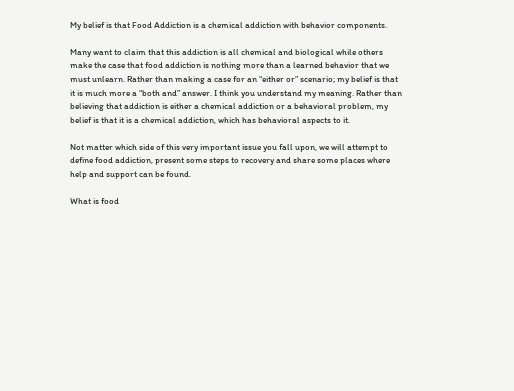My belief is that Food Addiction is a chemical addiction with behavior components.

Many want to claim that this addiction is all chemical and biological while others make the case that food addiction is nothing more than a learned behavior that we must unlearn. Rather than making a case for an “either or” scenario; my belief is that it is much more a “both and” answer. I think you understand my meaning. Rather than believing that addiction is either a chemical addiction or a behavioral problem, my belief is that it is a chemical addiction, which has behavioral aspects to it.

Not matter which side of this very important issue you fall upon, we will attempt to define food addiction, present some steps to recovery and share some places where help and support can be found.

What is food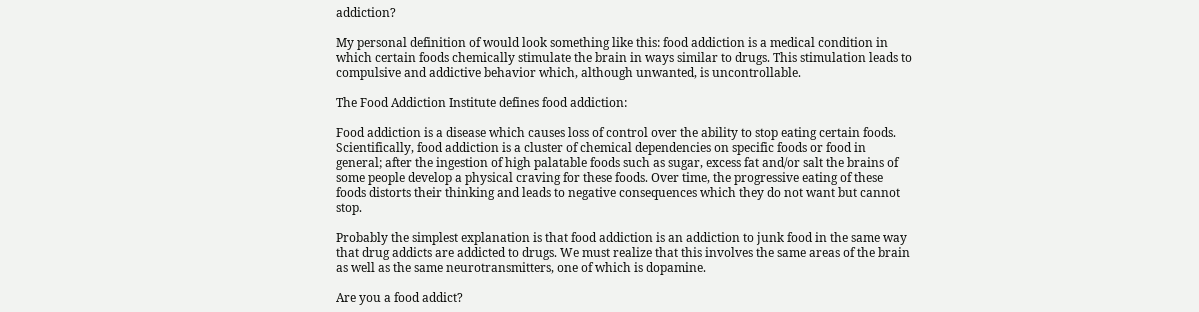addiction?

My personal definition of would look something like this: food addiction is a medical condition in which certain foods chemically stimulate the brain in ways similar to drugs. This stimulation leads to compulsive and addictive behavior which, although unwanted, is uncontrollable.

The Food Addiction Institute defines food addiction:

Food addiction is a disease which causes loss of control over the ability to stop eating certain foods. Scientifically, food addiction is a cluster of chemical dependencies on specific foods or food in general; after the ingestion of high palatable foods such as sugar, excess fat and/or salt the brains of some people develop a physical craving for these foods. Over time, the progressive eating of these foods distorts their thinking and leads to negative consequences which they do not want but cannot stop.

Probably the simplest explanation is that food addiction is an addiction to junk food in the same way that drug addicts are addicted to drugs. We must realize that this involves the same areas of the brain as well as the same neurotransmitters, one of which is dopamine.

Are you a food addict?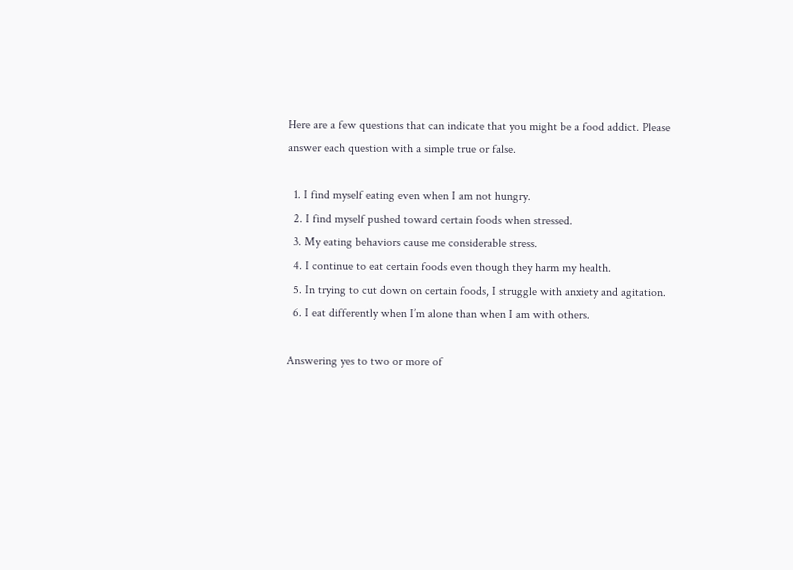Here are a few questions that can indicate that you might be a food addict. Please answer each question with a simple true or false.

  1. I find myself eating even when I am not hungry.
  2. I find myself pushed toward certain foods when stressed.
  3. My eating behaviors cause me considerable stress.
  4. I continue to eat certain foods even though they harm my health.
  5. In trying to cut down on certain foods, I struggle with anxiety and agitation.
  6. I eat differently when I’m alone than when I am with others.

Answering yes to two or more of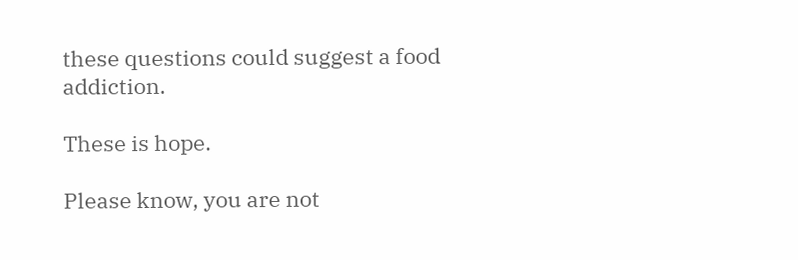these questions could suggest a food addiction.

These is hope.

Please know, you are not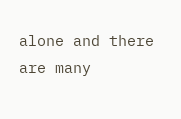alone and there are many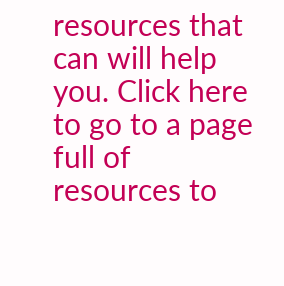resources that can will help you. Click here to go to a page full of resources to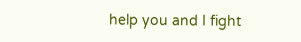help you and I fight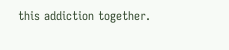this addiction together.